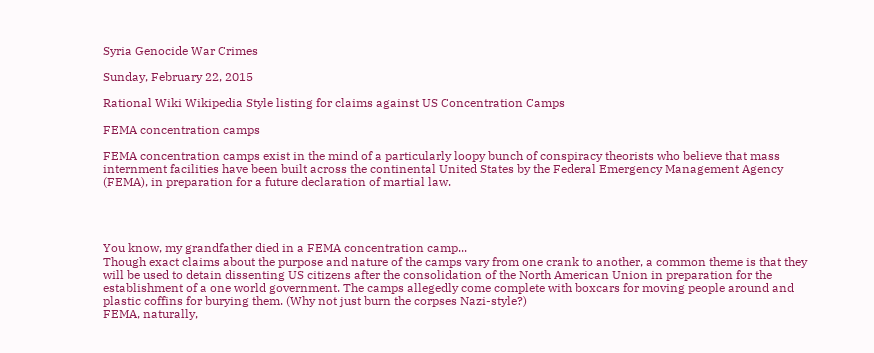Syria Genocide War Crimes

Sunday, February 22, 2015

Rational Wiki Wikipedia Style listing for claims against US Concentration Camps

FEMA concentration camps

FEMA concentration camps exist in the mind of a particularly loopy bunch of conspiracy theorists who believe that mass internment facilities have been built across the continental United States by the Federal Emergency Management Agency (FEMA), in preparation for a future declaration of martial law.




You know, my grandfather died in a FEMA concentration camp...
Though exact claims about the purpose and nature of the camps vary from one crank to another, a common theme is that they will be used to detain dissenting US citizens after the consolidation of the North American Union in preparation for the establishment of a one world government. The camps allegedly come complete with boxcars for moving people around and plastic coffins for burying them. (Why not just burn the corpses Nazi-style?)
FEMA, naturally,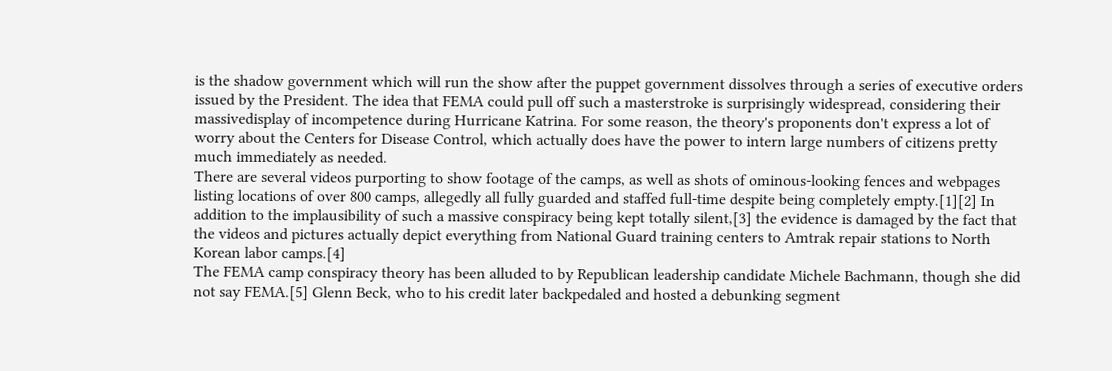is the shadow government which will run the show after the puppet government dissolves through a series of executive orders issued by the President. The idea that FEMA could pull off such a masterstroke is surprisingly widespread, considering their massivedisplay of incompetence during Hurricane Katrina. For some reason, the theory's proponents don't express a lot of worry about the Centers for Disease Control, which actually does have the power to intern large numbers of citizens pretty much immediately as needed.
There are several videos purporting to show footage of the camps, as well as shots of ominous-looking fences and webpages listing locations of over 800 camps, allegedly all fully guarded and staffed full-time despite being completely empty.[1][2] In addition to the implausibility of such a massive conspiracy being kept totally silent,[3] the evidence is damaged by the fact that the videos and pictures actually depict everything from National Guard training centers to Amtrak repair stations to North Korean labor camps.[4]
The FEMA camp conspiracy theory has been alluded to by Republican leadership candidate Michele Bachmann, though she did not say FEMA.[5] Glenn Beck, who to his credit later backpedaled and hosted a debunking segment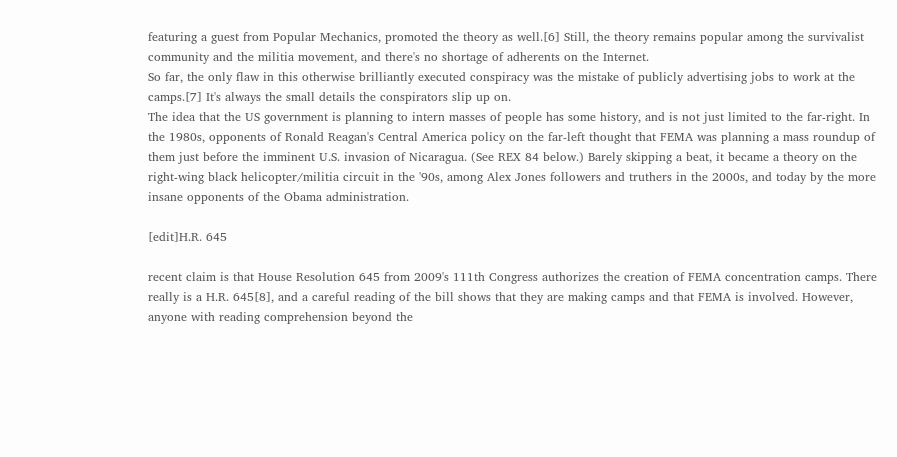featuring a guest from Popular Mechanics, promoted the theory as well.[6] Still, the theory remains popular among the survivalist community and the militia movement, and there's no shortage of adherents on the Internet.
So far, the only flaw in this otherwise brilliantly executed conspiracy was the mistake of publicly advertising jobs to work at the camps.[7] It's always the small details the conspirators slip up on.
The idea that the US government is planning to intern masses of people has some history, and is not just limited to the far-right. In the 1980s, opponents of Ronald Reagan's Central America policy on the far-left thought that FEMA was planning a mass roundup of them just before the imminent U.S. invasion of Nicaragua. (See REX 84 below.) Barely skipping a beat, it became a theory on the right-wing black helicopter/militia circuit in the '90s, among Alex Jones followers and truthers in the 2000s, and today by the more insane opponents of the Obama administration.

[edit]H.R. 645

recent claim is that House Resolution 645 from 2009's 111th Congress authorizes the creation of FEMA concentration camps. There really is a H.R. 645[8], and a careful reading of the bill shows that they are making camps and that FEMA is involved. However, anyone with reading comprehension beyond the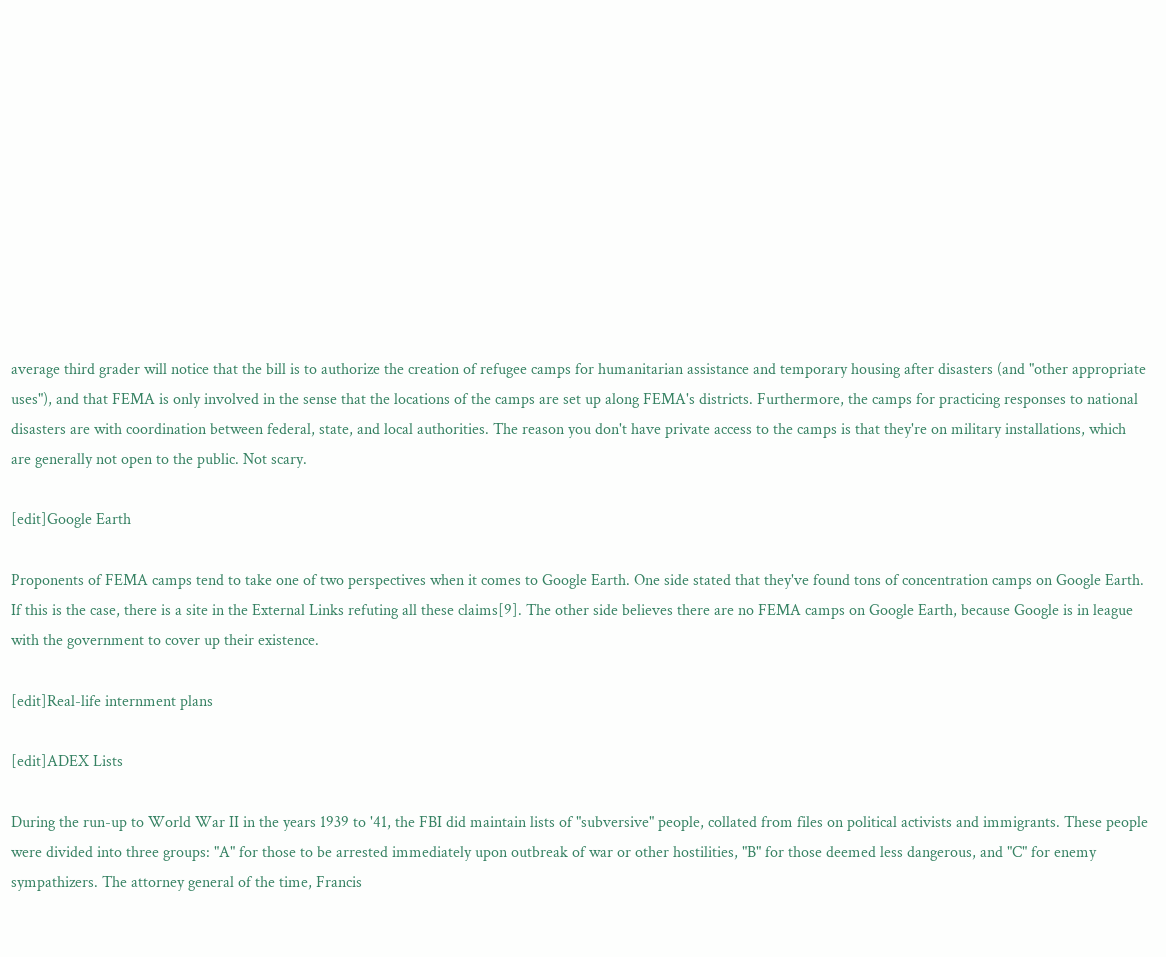average third grader will notice that the bill is to authorize the creation of refugee camps for humanitarian assistance and temporary housing after disasters (and "other appropriate uses"), and that FEMA is only involved in the sense that the locations of the camps are set up along FEMA's districts. Furthermore, the camps for practicing responses to national disasters are with coordination between federal, state, and local authorities. The reason you don't have private access to the camps is that they're on military installations, which are generally not open to the public. Not scary.

[edit]Google Earth

Proponents of FEMA camps tend to take one of two perspectives when it comes to Google Earth. One side stated that they've found tons of concentration camps on Google Earth. If this is the case, there is a site in the External Links refuting all these claims[9]. The other side believes there are no FEMA camps on Google Earth, because Google is in league with the government to cover up their existence.

[edit]Real-life internment plans

[edit]ADEX Lists

During the run-up to World War II in the years 1939 to '41, the FBI did maintain lists of "subversive" people, collated from files on political activists and immigrants. These people were divided into three groups: "A" for those to be arrested immediately upon outbreak of war or other hostilities, "B" for those deemed less dangerous, and "C" for enemy sympathizers. The attorney general of the time, Francis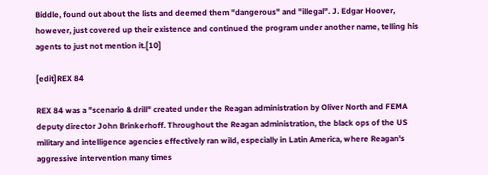Biddle, found out about the lists and deemed them "dangerous" and "illegal". J. Edgar Hoover, however, just covered up their existence and continued the program under another name, telling his agents to just not mention it.[10]

[edit]REX 84

REX 84 was a "scenario & drill" created under the Reagan administration by Oliver North and FEMA deputy director John Brinkerhoff. Throughout the Reagan administration, the black ops of the US military and intelligence agencies effectively ran wild, especially in Latin America, where Reagan's aggressive intervention many times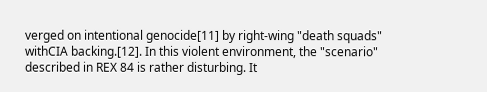verged on intentional genocide[11] by right-wing "death squads" withCIA backing.[12]. In this violent environment, the "scenario" described in REX 84 is rather disturbing. It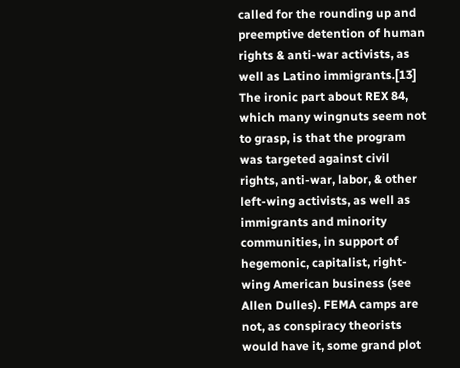called for the rounding up and preemptive detention of human rights & anti-war activists, as well as Latino immigrants.[13]
The ironic part about REX 84, which many wingnuts seem not to grasp, is that the program was targeted against civil rights, anti-war, labor, & other left-wing activists, as well as immigrants and minority communities, in support of hegemonic, capitalist, right-wing American business (see Allen Dulles). FEMA camps are not, as conspiracy theorists would have it, some grand plot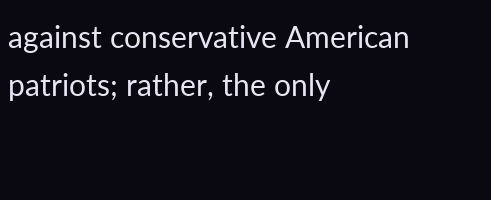against conservative American patriots; rather, the only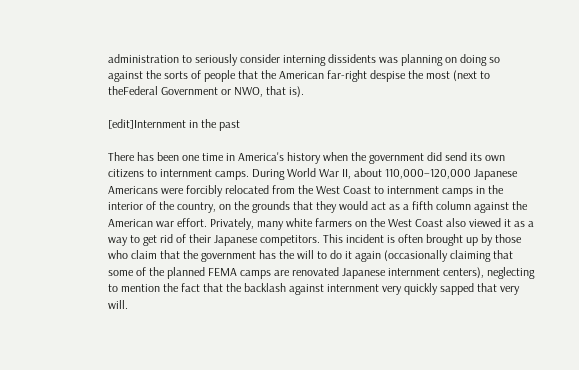administration to seriously consider interning dissidents was planning on doing so against the sorts of people that the American far-right despise the most (next to theFederal Government or NWO, that is).

[edit]Internment in the past

There has been one time in America's history when the government did send its own citizens to internment camps. During World War II, about 110,000–120,000 Japanese Americans were forcibly relocated from the West Coast to internment camps in the interior of the country, on the grounds that they would act as a fifth column against the American war effort. Privately, many white farmers on the West Coast also viewed it as a way to get rid of their Japanese competitors. This incident is often brought up by those who claim that the government has the will to do it again (occasionally claiming that some of the planned FEMA camps are renovated Japanese internment centers), neglecting to mention the fact that the backlash against internment very quickly sapped that very will.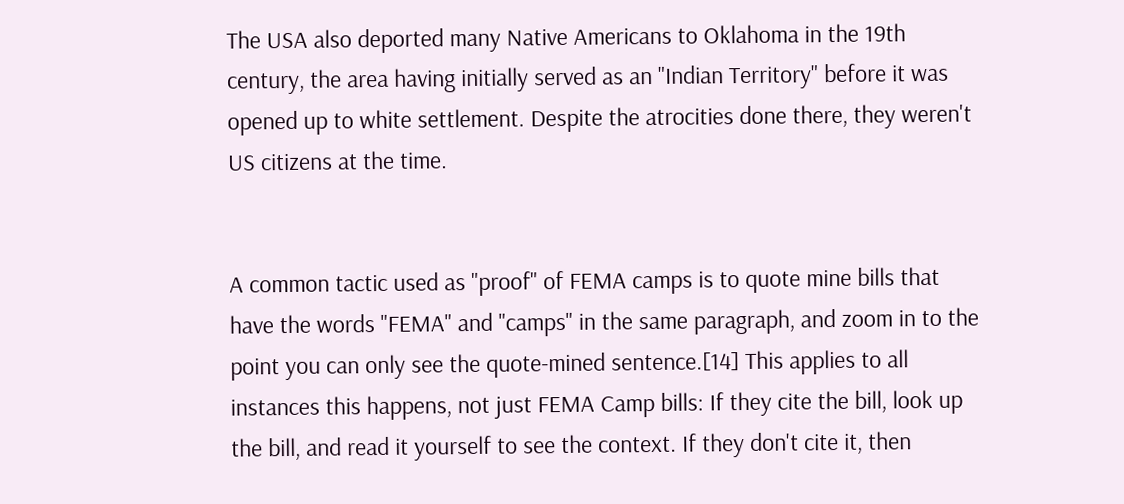The USA also deported many Native Americans to Oklahoma in the 19th century, the area having initially served as an "Indian Territory" before it was opened up to white settlement. Despite the atrocities done there, they weren't US citizens at the time.


A common tactic used as "proof" of FEMA camps is to quote mine bills that have the words "FEMA" and "camps" in the same paragraph, and zoom in to the point you can only see the quote-mined sentence.[14] This applies to all instances this happens, not just FEMA Camp bills: If they cite the bill, look up the bill, and read it yourself to see the context. If they don't cite it, then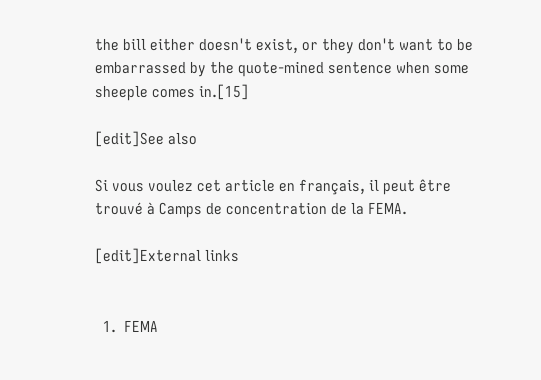the bill either doesn't exist, or they don't want to be embarrassed by the quote-mined sentence when some sheeple comes in.[15]

[edit]See also

Si vous voulez cet article en français, il peut être trouvé à Camps de concentration de la FEMA.

[edit]External links


  1.  FEMA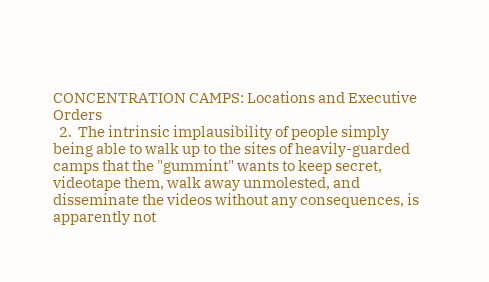CONCENTRATION CAMPS: Locations and Executive Orders
  2.  The intrinsic implausibility of people simply being able to walk up to the sites of heavily-guarded camps that the "gummint" wants to keep secret, videotape them, walk away unmolested, and disseminate the videos without any consequences, is apparently not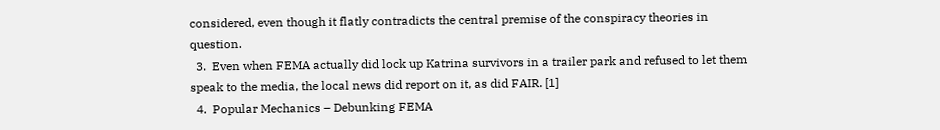considered, even though it flatly contradicts the central premise of the conspiracy theories in question.
  3.  Even when FEMA actually did lock up Katrina survivors in a trailer park and refused to let them speak to the media, the local news did report on it, as did FAIR. [1]
  4.  Popular Mechanics – Debunking FEMA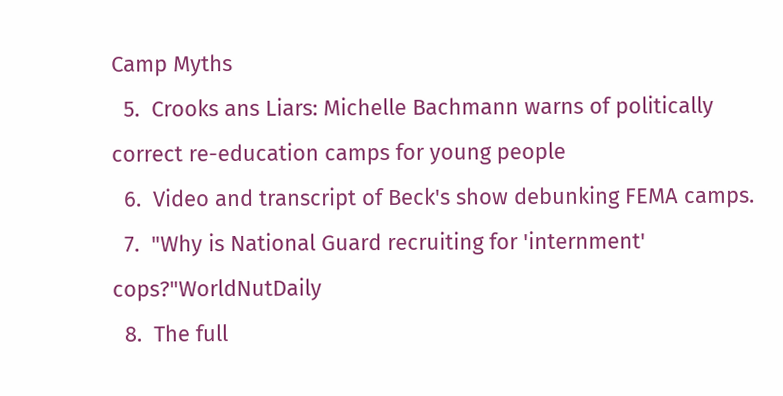Camp Myths
  5.  Crooks ans Liars: Michelle Bachmann warns of politically correct re-education camps for young people
  6.  Video and transcript of Beck's show debunking FEMA camps.
  7.  "Why is National Guard recruiting for 'internment' cops?"WorldNutDaily
  8.  The full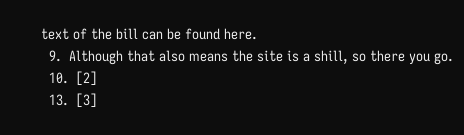text of the bill can be found here.
  9.  Although that also means the site is a shill, so there you go.
  10.  [2]
  13.  [3]